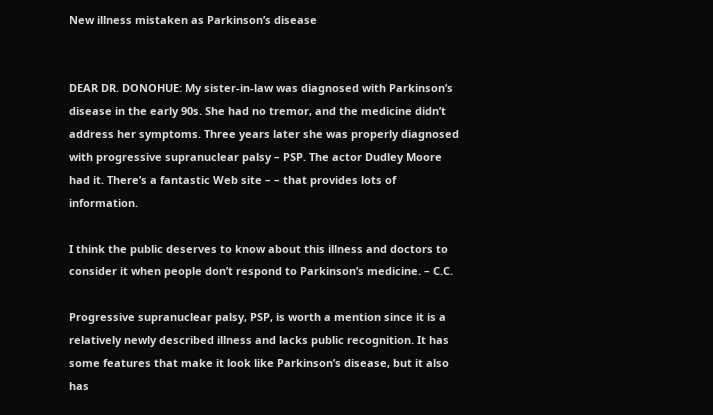New illness mistaken as Parkinson’s disease


DEAR DR. DONOHUE: My sister-in-law was diagnosed with Parkinson’s disease in the early 90s. She had no tremor, and the medicine didn’t address her symptoms. Three years later she was properly diagnosed with progressive supranuclear palsy – PSP. The actor Dudley Moore had it. There’s a fantastic Web site – – that provides lots of information.

I think the public deserves to know about this illness and doctors to consider it when people don’t respond to Parkinson’s medicine. – C.C.

Progressive supranuclear palsy, PSP, is worth a mention since it is a relatively newly described illness and lacks public recognition. It has some features that make it look like Parkinson’s disease, but it also has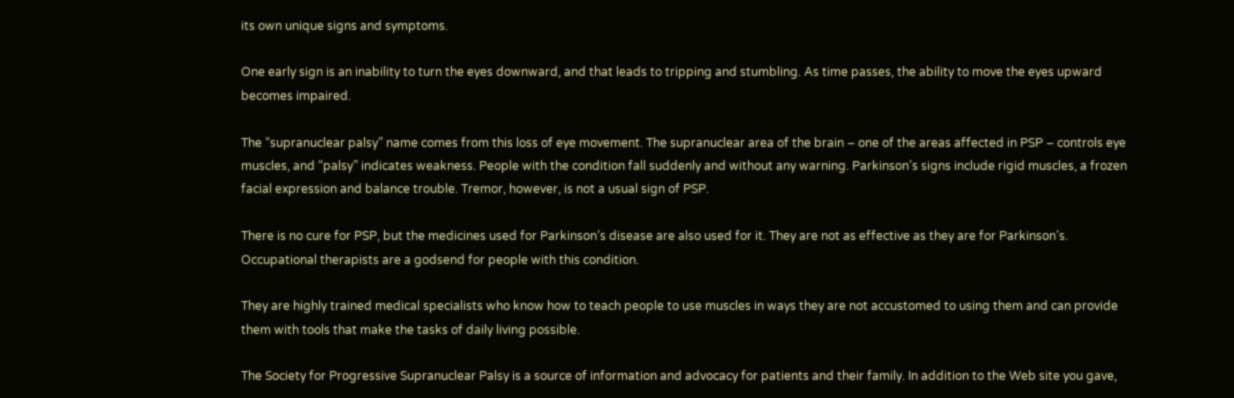its own unique signs and symptoms.

One early sign is an inability to turn the eyes downward, and that leads to tripping and stumbling. As time passes, the ability to move the eyes upward becomes impaired.

The “supranuclear palsy” name comes from this loss of eye movement. The supranuclear area of the brain – one of the areas affected in PSP – controls eye muscles, and “palsy” indicates weakness. People with the condition fall suddenly and without any warning. Parkinson’s signs include rigid muscles, a frozen facial expression and balance trouble. Tremor, however, is not a usual sign of PSP.

There is no cure for PSP, but the medicines used for Parkinson’s disease are also used for it. They are not as effective as they are for Parkinson’s. Occupational therapists are a godsend for people with this condition.

They are highly trained medical specialists who know how to teach people to use muscles in ways they are not accustomed to using them and can provide them with tools that make the tasks of daily living possible.

The Society for Progressive Supranuclear Palsy is a source of information and advocacy for patients and their family. In addition to the Web site you gave,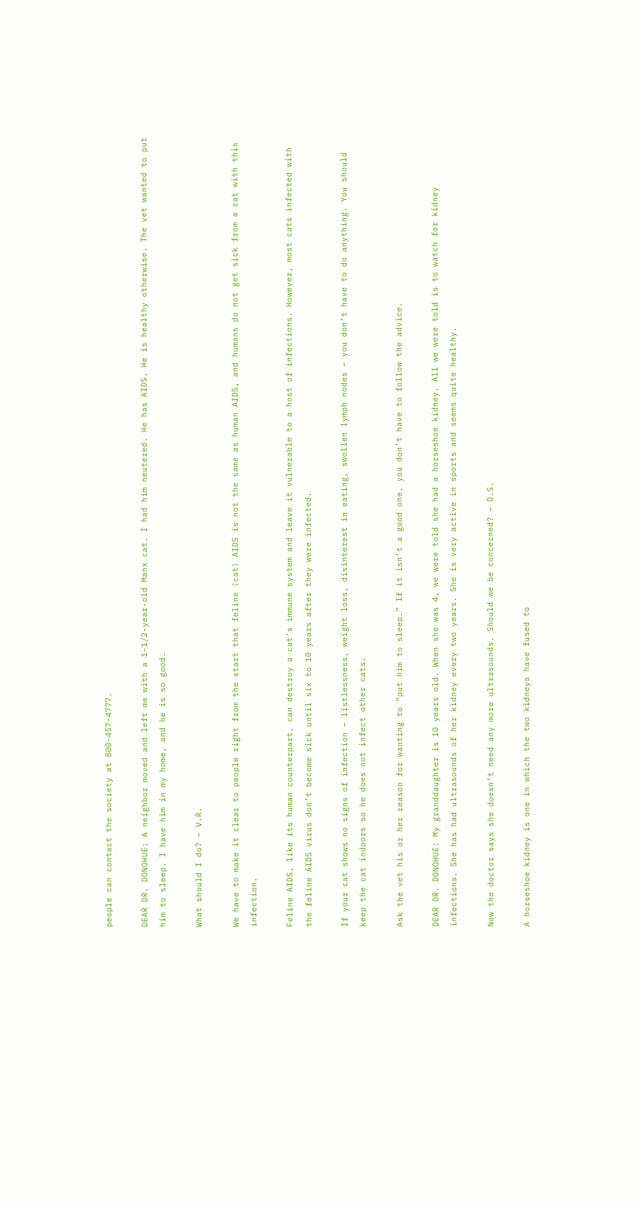people can contact the society at 800-457-4777.

DEAR DR. DONOHUE: A neighbor moved and left me with a 1-1/2-year-old Manx cat. I had him neutered. He has AIDS. He is healthy otherwise. The vet wanted to put him to sleep. I have him in my home, and he is so good.

What should I do? – V.R.

We have to make it clear to people right from the start that feline (cat) AIDS is not the same as human AIDS, and humans do not get sick from a cat with this infection.

Feline AIDS, like its human counterpart, can destroy a cat’s immune system and leave it vulnerable to a host of infections. However, most cats infected with the feline AIDS virus don’t become sick until six to 10 years after they were infected.

If your cat shows no signs of infection – listlessness, weight loss, disinterest in eating, swollen lymph nodes – you don’t have to do anything. You should keep the cat indoors so he does not infect other cats.

Ask the vet his or her reason for wanting to “put him to sleep.” If it isn’t a good one, you don’t have to follow the advice.

DEAR DR. DONOHUE: My granddaughter is 10 years old. When she was 4, we were told she had a horseshoe kidney. All we were told is to watch for kidney infections. She has had ultrasounds of her kidney every two years. She is very active in sports and seems quite healthy.

Now the doctor says she doesn’t need any more ultrasounds. Should we be concerned? – D.S.

A horseshoe kidney is one in which the two kidneys have fused to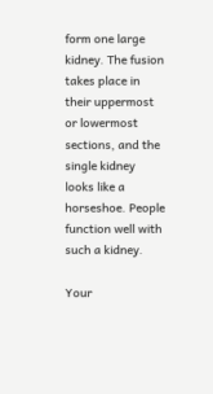form one large kidney. The fusion takes place in their uppermost or lowermost sections, and the single kidney looks like a horseshoe. People function well with such a kidney.

Your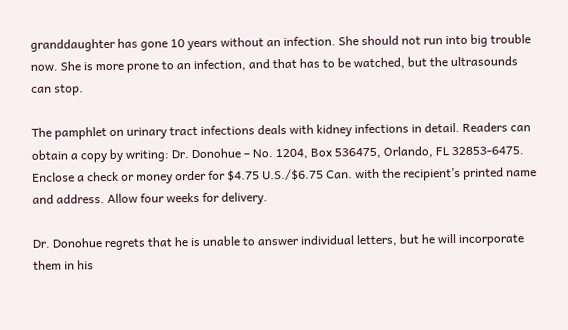granddaughter has gone 10 years without an infection. She should not run into big trouble now. She is more prone to an infection, and that has to be watched, but the ultrasounds can stop.

The pamphlet on urinary tract infections deals with kidney infections in detail. Readers can obtain a copy by writing: Dr. Donohue – No. 1204, Box 536475, Orlando, FL 32853-6475. Enclose a check or money order for $4.75 U.S./$6.75 Can. with the recipient’s printed name and address. Allow four weeks for delivery.

Dr. Donohue regrets that he is unable to answer individual letters, but he will incorporate them in his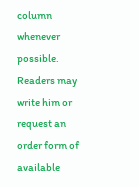column whenever possible. Readers may write him or request an order form of available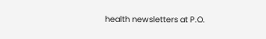health newsletters at P.O.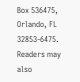Box 536475, Orlando, FL 32853-6475. Readers may also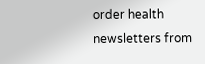order health newsletters from